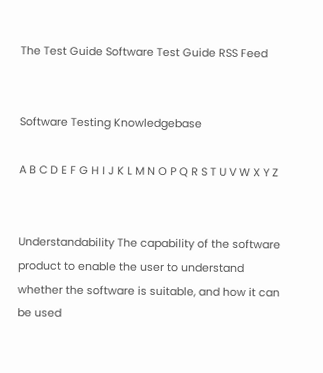The Test Guide Software Test Guide RSS Feed


Software Testing Knowledgebase

A B C D E F G H I J K L M N O P Q R S T U V W X Y Z


Understandability The capability of the software product to enable the user to understand whether the software is suitable, and how it can be used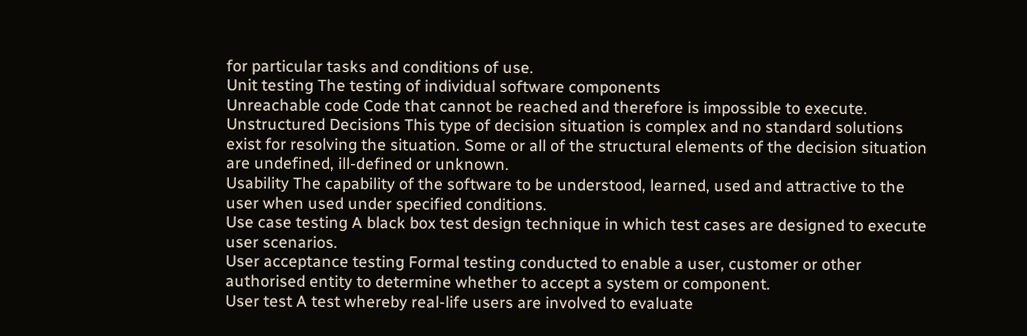for particular tasks and conditions of use.
Unit testing The testing of individual software components
Unreachable code Code that cannot be reached and therefore is impossible to execute.
Unstructured Decisions This type of decision situation is complex and no standard solutions exist for resolving the situation. Some or all of the structural elements of the decision situation are undefined, ill-defined or unknown.
Usability The capability of the software to be understood, learned, used and attractive to the user when used under specified conditions.
Use case testing A black box test design technique in which test cases are designed to execute user scenarios.
User acceptance testing Formal testing conducted to enable a user, customer or other authorised entity to determine whether to accept a system or component.
User test A test whereby real-life users are involved to evaluate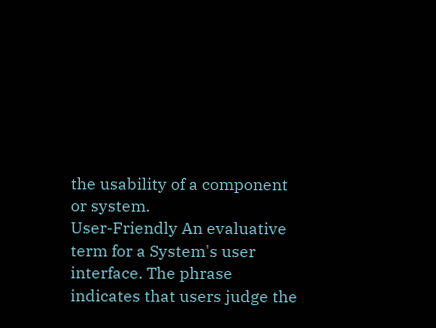the usability of a component or system.
User-Friendly An evaluative term for a System's user interface. The phrase indicates that users judge the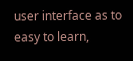user interface as to easy to learn,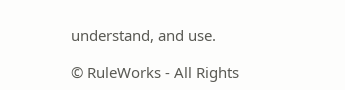understand, and use.

© RuleWorks - All Rights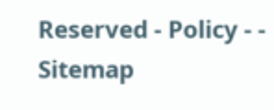Reserved - Policy - - Sitemap